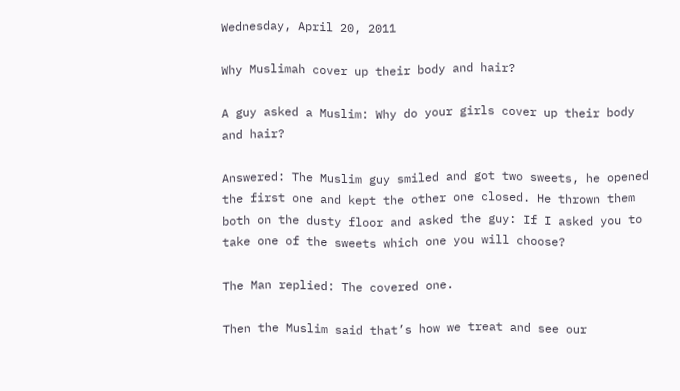Wednesday, April 20, 2011

Why Muslimah cover up their body and hair?

A guy asked a Muslim: Why do your girls cover up their body and hair?

Answered: The Muslim guy smiled and got two sweets, he opened the first one and kept the other one closed. He thrown them both on the dusty floor and asked the guy: If I asked you to take one of the sweets which one you will choose?

The Man replied: The covered one.

Then the Muslim said that’s how we treat and see our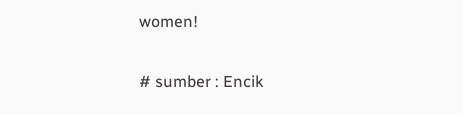women!

# sumber : Encik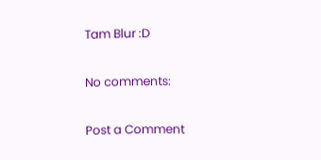Tam Blur :D

No comments:

Post a Comment